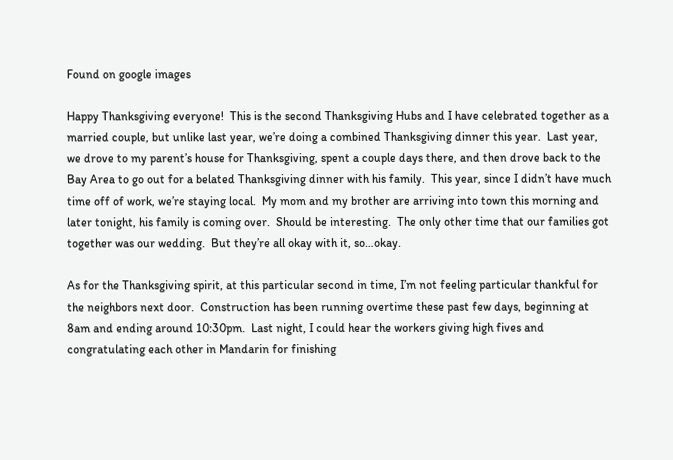Found on google images

Happy Thanksgiving everyone!  This is the second Thanksgiving Hubs and I have celebrated together as a married couple, but unlike last year, we’re doing a combined Thanksgiving dinner this year.  Last year, we drove to my parent’s house for Thanksgiving, spent a couple days there, and then drove back to the Bay Area to go out for a belated Thanksgiving dinner with his family.  This year, since I didn’t have much time off of work, we’re staying local.  My mom and my brother are arriving into town this morning and later tonight, his family is coming over.  Should be interesting.  The only other time that our families got together was our wedding.  But they’re all okay with it, so…okay.

As for the Thanksgiving spirit, at this particular second in time, I’m not feeling particular thankful for the neighbors next door.  Construction has been running overtime these past few days, beginning at 8am and ending around 10:30pm.  Last night, I could hear the workers giving high fives and congratulating each other in Mandarin for finishing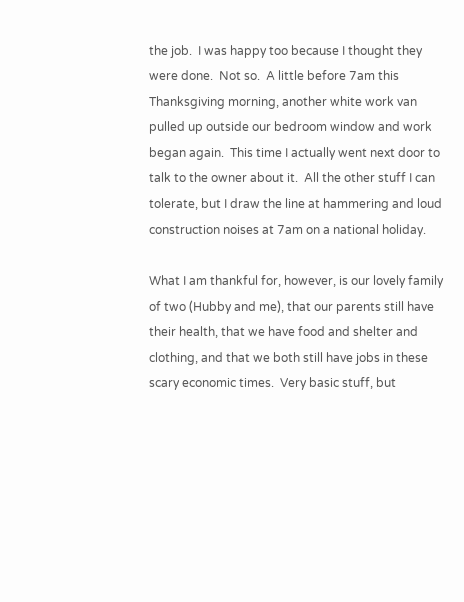the job.  I was happy too because I thought they were done.  Not so.  A little before 7am this Thanksgiving morning, another white work van pulled up outside our bedroom window and work began again.  This time I actually went next door to talk to the owner about it.  All the other stuff I can tolerate, but I draw the line at hammering and loud construction noises at 7am on a national holiday.

What I am thankful for, however, is our lovely family of two (Hubby and me), that our parents still have their health, that we have food and shelter and clothing, and that we both still have jobs in these scary economic times.  Very basic stuff, but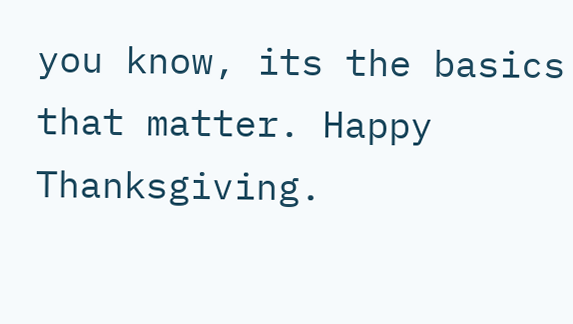you know, its the basics that matter. Happy Thanksgiving.